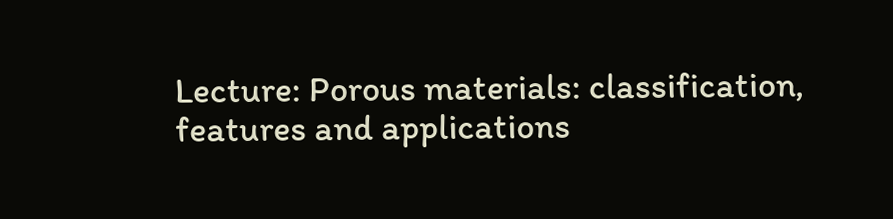Lecture: Porous materials: classification, features and applications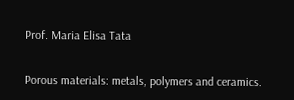Prof. Maria Elisa Tata


Porous materials: metals, polymers and ceramics.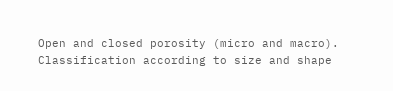Open and closed porosity (micro and macro). Classification according to size and shape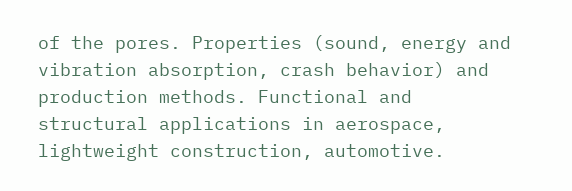of the pores. Properties (sound, energy and vibration absorption, crash behavior) and production methods. Functional and structural applications in aerospace, lightweight construction, automotive.